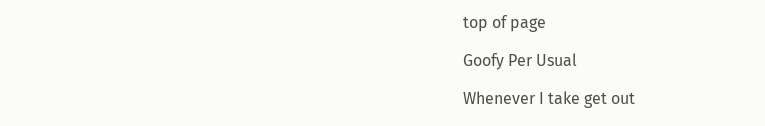top of page

Goofy Per Usual

Whenever I take get out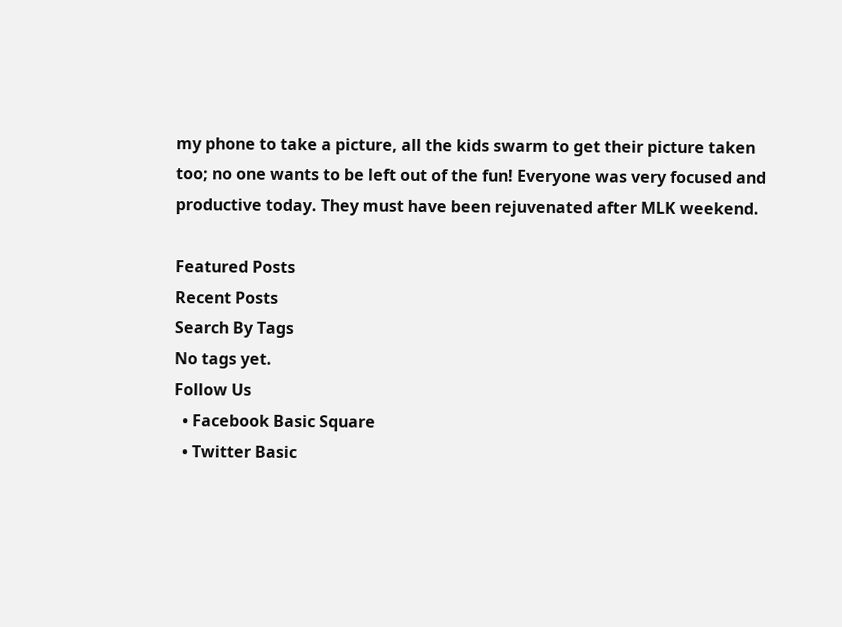my phone to take a picture, all the kids swarm to get their picture taken too; no one wants to be left out of the fun! Everyone was very focused and productive today. They must have been rejuvenated after MLK weekend.

Featured Posts
Recent Posts
Search By Tags
No tags yet.
Follow Us
  • Facebook Basic Square
  • Twitter Basic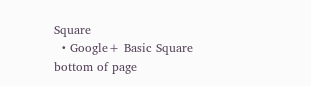Square
  • Google+ Basic Square
bottom of page